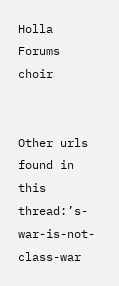Holla Forums choir


Other urls found in this thread:’s-war-is-not-class-war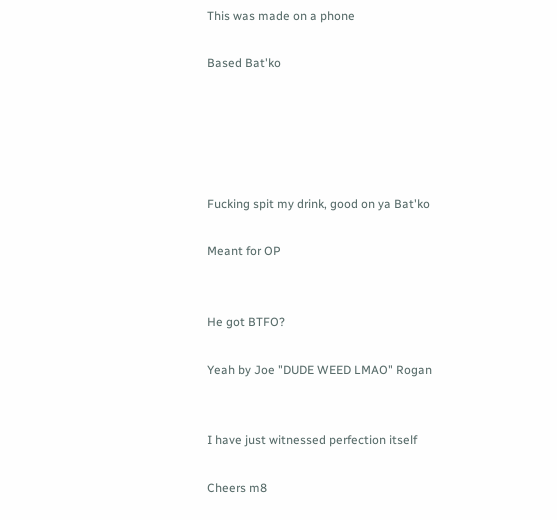This was made on a phone

Based Bat'ko





Fucking spit my drink, good on ya Bat'ko

Meant for OP


He got BTFO?

Yeah by Joe "DUDE WEED LMAO" Rogan


I have just witnessed perfection itself

Cheers m8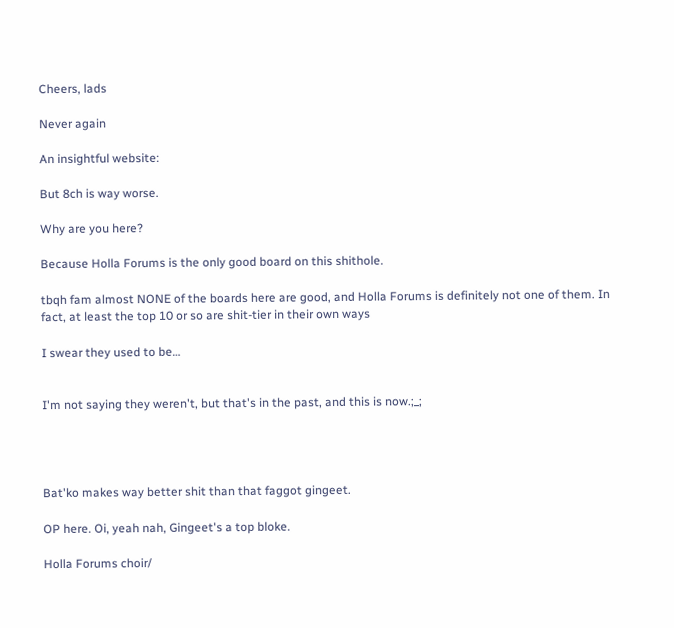Cheers, lads

Never again

An insightful website:

But 8ch is way worse.

Why are you here?

Because Holla Forums is the only good board on this shithole.

tbqh fam almost NONE of the boards here are good, and Holla Forums is definitely not one of them. In fact, at least the top 10 or so are shit-tier in their own ways

I swear they used to be…


I'm not saying they weren't, but that's in the past, and this is now.;_;




Bat'ko makes way better shit than that faggot gingeet.

OP here. Oi, yeah nah, Gingeet's a top bloke.

Holla Forums choir/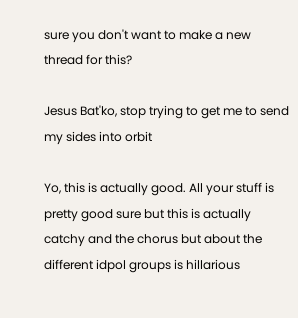sure you don't want to make a new thread for this?

Jesus Bat'ko, stop trying to get me to send my sides into orbit

Yo, this is actually good. All your stuff is pretty good sure but this is actually catchy and the chorus but about the different idpol groups is hillarious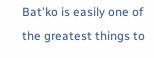Bat'ko is easily one of the greatest things to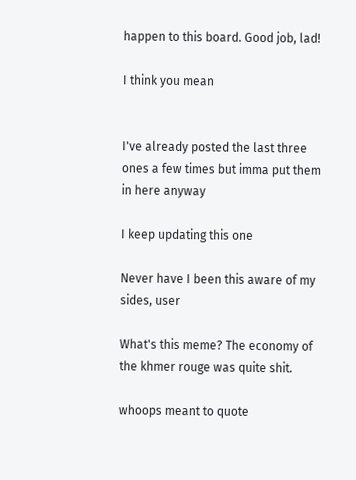happen to this board. Good job, lad!

I think you mean


I've already posted the last three ones a few times but imma put them in here anyway

I keep updating this one

Never have I been this aware of my sides, user

What's this meme? The economy of the khmer rouge was quite shit.

whoops meant to quote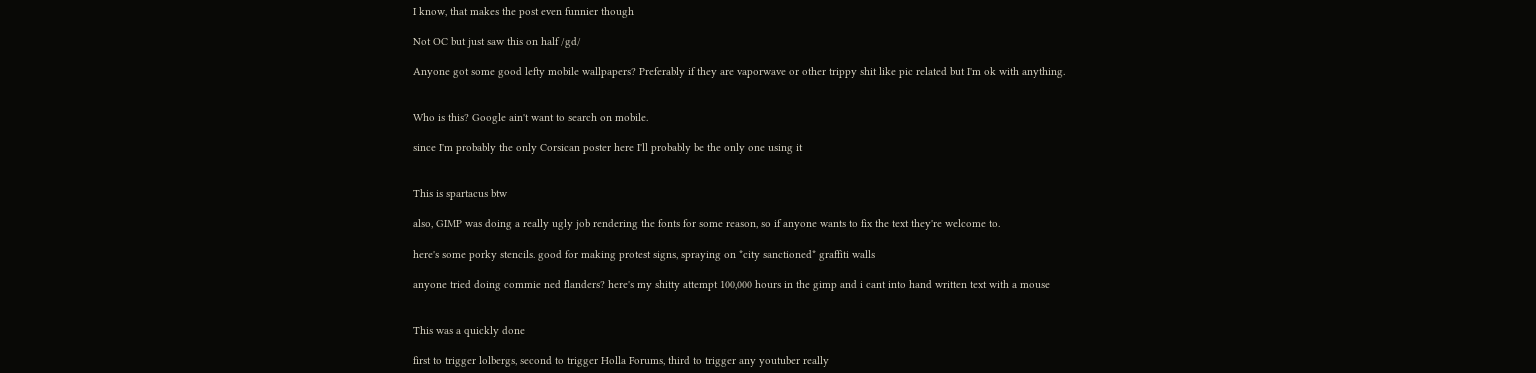I know, that makes the post even funnier though

Not OC but just saw this on half /gd/

Anyone got some good lefty mobile wallpapers? Preferably if they are vaporwave or other trippy shit like pic related but I'm ok with anything.


Who is this? Google ain't want to search on mobile.

since I'm probably the only Corsican poster here I'll probably be the only one using it


This is spartacus btw

also, GIMP was doing a really ugly job rendering the fonts for some reason, so if anyone wants to fix the text they're welcome to.

here's some porky stencils. good for making protest signs, spraying on *city sanctioned* graffiti walls

anyone tried doing commie ned flanders? here's my shitty attempt 100,000 hours in the gimp and i cant into hand written text with a mouse


This was a quickly done

first to trigger lolbergs, second to trigger Holla Forums, third to trigger any youtuber really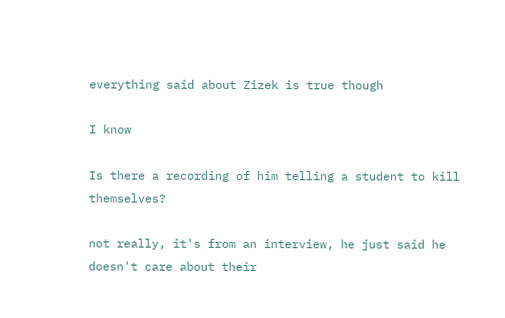everything said about Zizek is true though

I know

Is there a recording of him telling a student to kill themselves?

not really, it's from an interview, he just said he doesn't care about their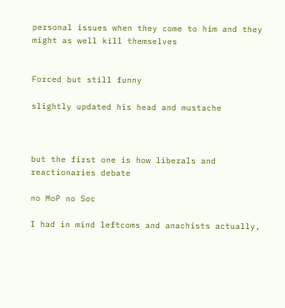personal issues when they come to him and they might as well kill themselves


Forced but still funny

slightly updated his head and mustache



but the first one is how liberals and reactionaries debate

no MoP no Soc

I had in mind leftcoms and anachists actually,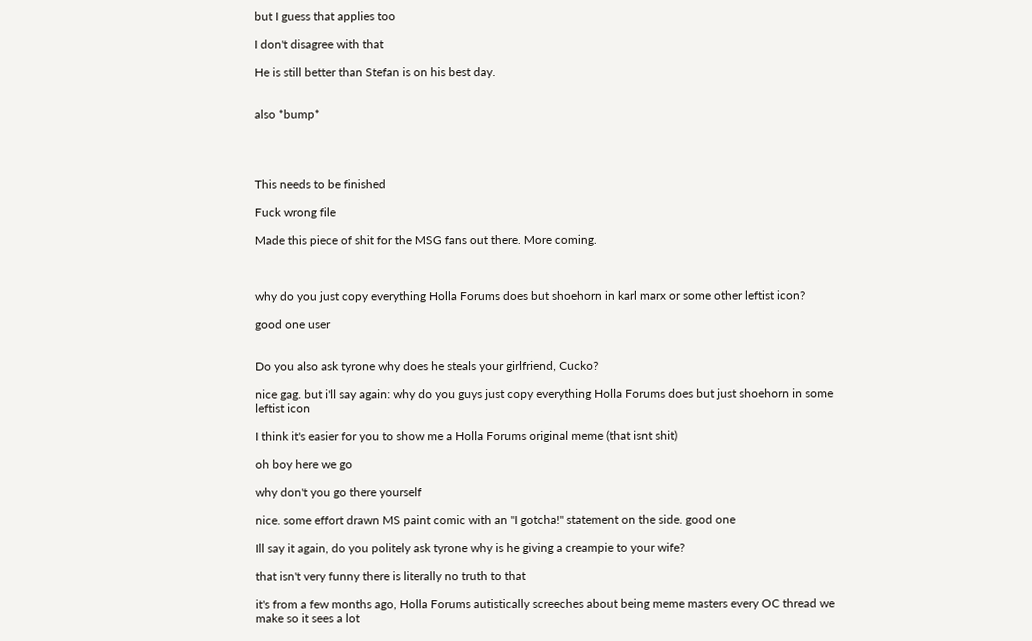but I guess that applies too

I don't disagree with that

He is still better than Stefan is on his best day.


also *bump*




This needs to be finished

Fuck wrong file

Made this piece of shit for the MSG fans out there. More coming.



why do you just copy everything Holla Forums does but shoehorn in karl marx or some other leftist icon?

good one user


Do you also ask tyrone why does he steals your girlfriend, Cucko?

nice gag. but i'll say again: why do you guys just copy everything Holla Forums does but just shoehorn in some leftist icon

I think it's easier for you to show me a Holla Forums original meme (that isnt shit)

oh boy here we go

why don't you go there yourself

nice. some effort drawn MS paint comic with an "I gotcha!" statement on the side. good one

Ill say it again, do you politely ask tyrone why is he giving a creampie to your wife?

that isn't very funny there is literally no truth to that

it's from a few months ago, Holla Forums autistically screeches about being meme masters every OC thread we make so it sees a lot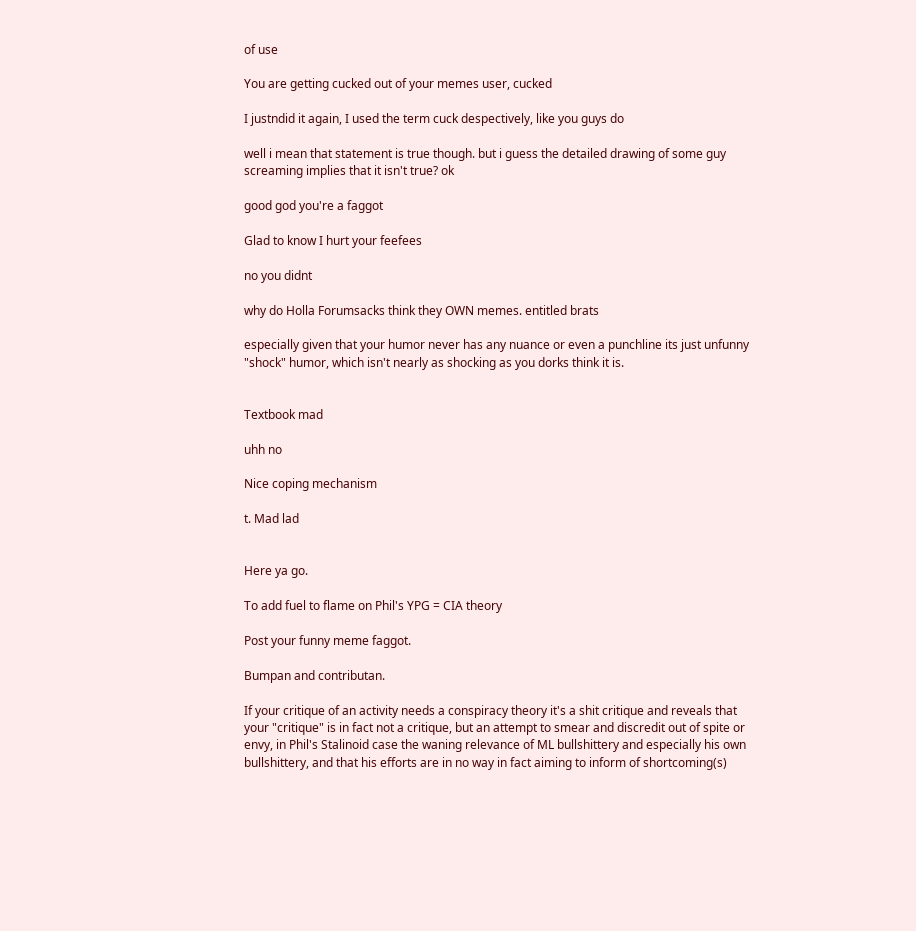of use

You are getting cucked out of your memes user, cucked

I justndid it again, I used the term cuck despectively, like you guys do

well i mean that statement is true though. but i guess the detailed drawing of some guy screaming implies that it isn't true? ok

good god you're a faggot

Glad to know I hurt your feefees

no you didnt

why do Holla Forumsacks think they OWN memes. entitled brats

especially given that your humor never has any nuance or even a punchline its just unfunny "shock" humor, which isn't nearly as shocking as you dorks think it is.


Textbook mad

uhh no

Nice coping mechanism

t. Mad lad


Here ya go.

To add fuel to flame on Phil's YPG = CIA theory

Post your funny meme faggot.

Bumpan and contributan.

If your critique of an activity needs a conspiracy theory it's a shit critique and reveals that your "critique" is in fact not a critique, but an attempt to smear and discredit out of spite or envy, in Phil's Stalinoid case the waning relevance of ML bullshittery and especially his own bullshittery, and that his efforts are in no way in fact aiming to inform of shortcoming(s)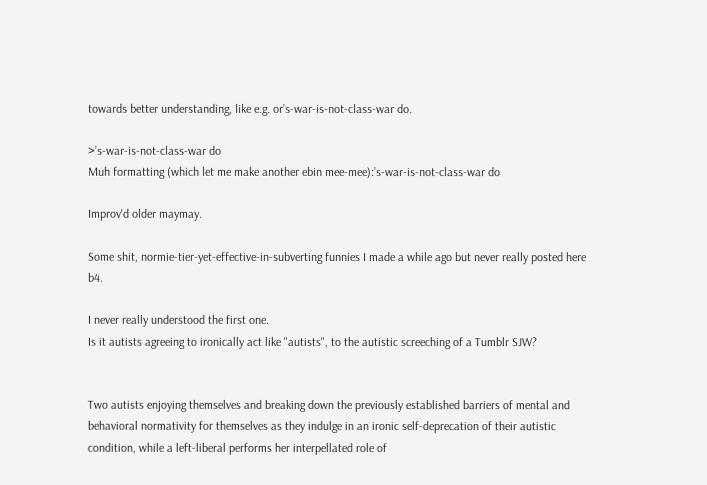towards better understanding, like e.g. or’s-war-is-not-class-war do.

>’s-war-is-not-class-war do
Muh formatting (which let me make another ebin mee-mee):’s-war-is-not-class-war do

Improv'd older maymay.

Some shit, normie-tier-yet-effective-in-subverting funnies I made a while ago but never really posted here b4.

I never really understood the first one.
Is it autists agreeing to ironically act like "autists", to the autistic screeching of a Tumblr SJW?


Two autists enjoying themselves and breaking down the previously established barriers of mental and behavioral normativity for themselves as they indulge in an ironic self-deprecation of their autistic condition, while a left-liberal performs her interpellated role of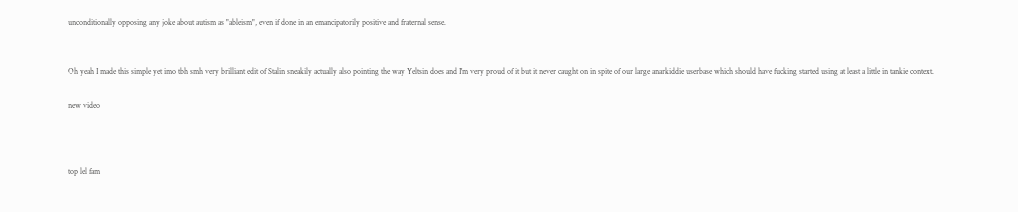unconditionally opposing any joke about autism as "ableism", even if done in an emancipatorily positive and fraternal sense.


Oh yeah I made this simple yet imo tbh smh very brilliant edit of Stalin sneakily actually also pointing the way Yeltsin does and I'm very proud of it but it never caught on in spite of our large anarkiddie userbase which should have fucking started using at least a little in tankie context.

new video



top lel fam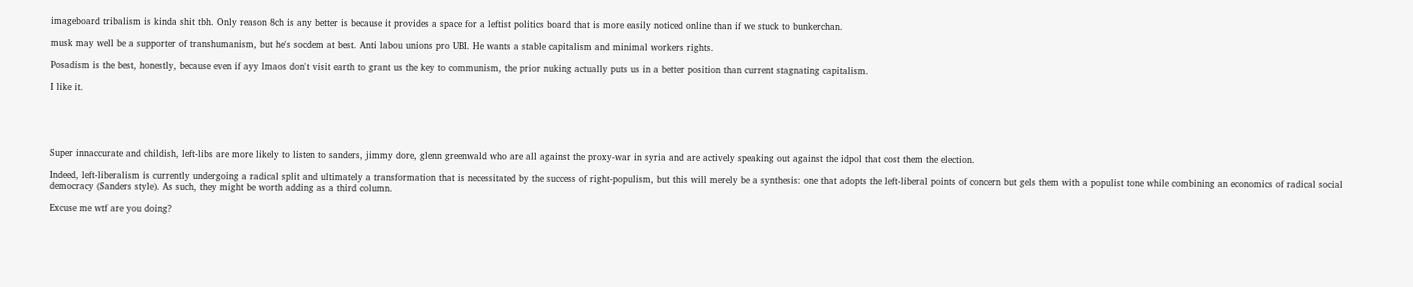imageboard tribalism is kinda shit tbh. Only reason 8ch is any better is because it provides a space for a leftist politics board that is more easily noticed online than if we stuck to bunkerchan.

musk may well be a supporter of transhumanism, but he's socdem at best. Anti labou unions pro UBI. He wants a stable capitalism and minimal workers rights.

Posadism is the best, honestly, because even if ayy lmaos don't visit earth to grant us the key to communism, the prior nuking actually puts us in a better position than current stagnating capitalism.

I like it.





Super innaccurate and childish, left-libs are more likely to listen to sanders, jimmy dore, glenn greenwald who are all against the proxy-war in syria and are actively speaking out against the idpol that cost them the election.

Indeed, left-liberalism is currently undergoing a radical split and ultimately a transformation that is necessitated by the success of right-populism, but this will merely be a synthesis: one that adopts the left-liberal points of concern but gels them with a populist tone while combining an economics of radical social democracy (Sanders style). As such, they might be worth adding as a third column.

Excuse me wtf are you doing?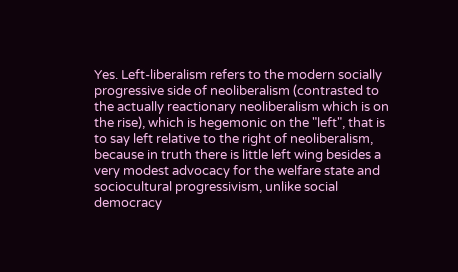Yes. Left-liberalism refers to the modern socially progressive side of neoliberalism (contrasted to the actually reactionary neoliberalism which is on the rise), which is hegemonic on the "left", that is to say left relative to the right of neoliberalism, because in truth there is little left wing besides a very modest advocacy for the welfare state and sociocultural progressivism, unlike social democracy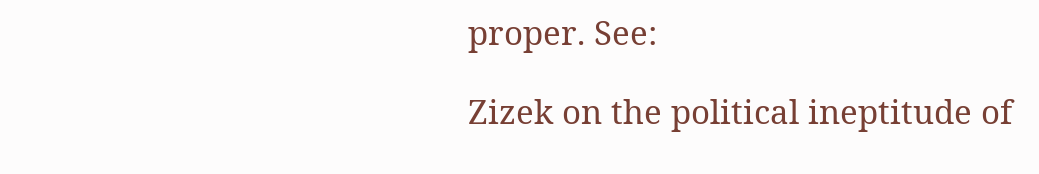proper. See:

Zizek on the political ineptitude of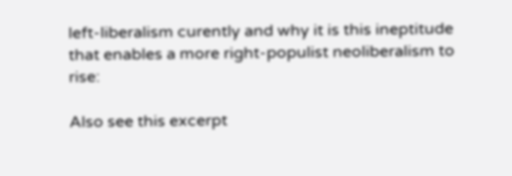left-liberalism curently and why it is this ineptitude that enables a more right-populist neoliberalism to rise:

Also see this excerpt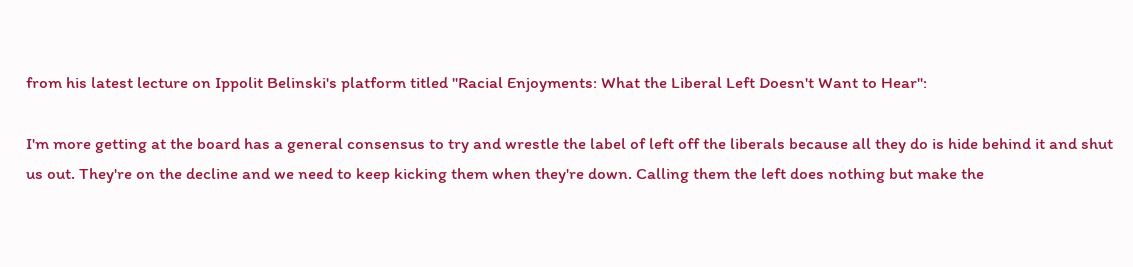from his latest lecture on Ippolit Belinski's platform titled "Racial Enjoyments: What the Liberal Left Doesn't Want to Hear":

I'm more getting at the board has a general consensus to try and wrestle the label of left off the liberals because all they do is hide behind it and shut us out. They're on the decline and we need to keep kicking them when they're down. Calling them the left does nothing but make the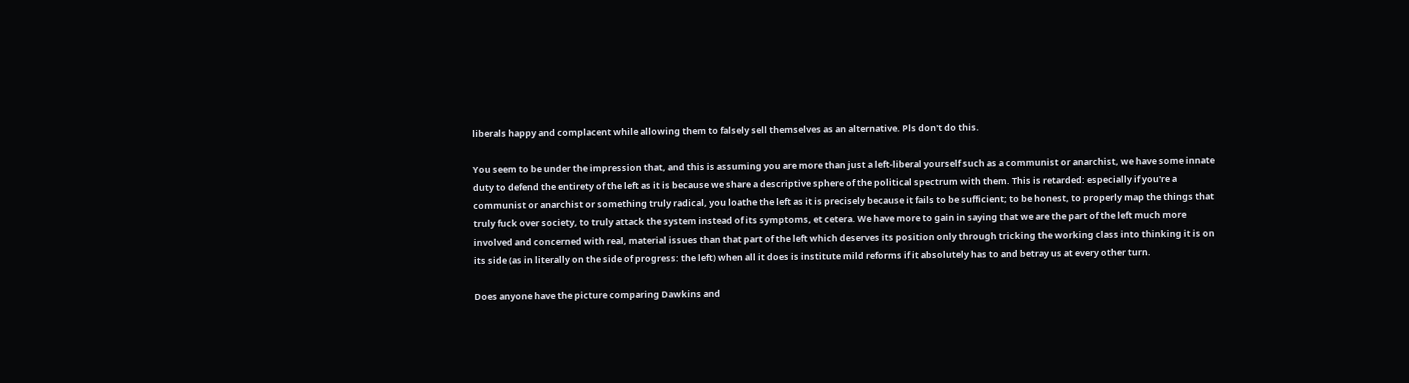liberals happy and complacent while allowing them to falsely sell themselves as an alternative. Pls don't do this.

You seem to be under the impression that, and this is assuming you are more than just a left-liberal yourself such as a communist or anarchist, we have some innate duty to defend the entirety of the left as it is because we share a descriptive sphere of the political spectrum with them. This is retarded: especially if you're a communist or anarchist or something truly radical, you loathe the left as it is precisely because it fails to be sufficient; to be honest, to properly map the things that truly fuck over society, to truly attack the system instead of its symptoms, et cetera. We have more to gain in saying that we are the part of the left much more involved and concerned with real, material issues than that part of the left which deserves its position only through tricking the working class into thinking it is on its side (as in literally on the side of progress: the left) when all it does is institute mild reforms if it absolutely has to and betray us at every other turn.

Does anyone have the picture comparing Dawkins and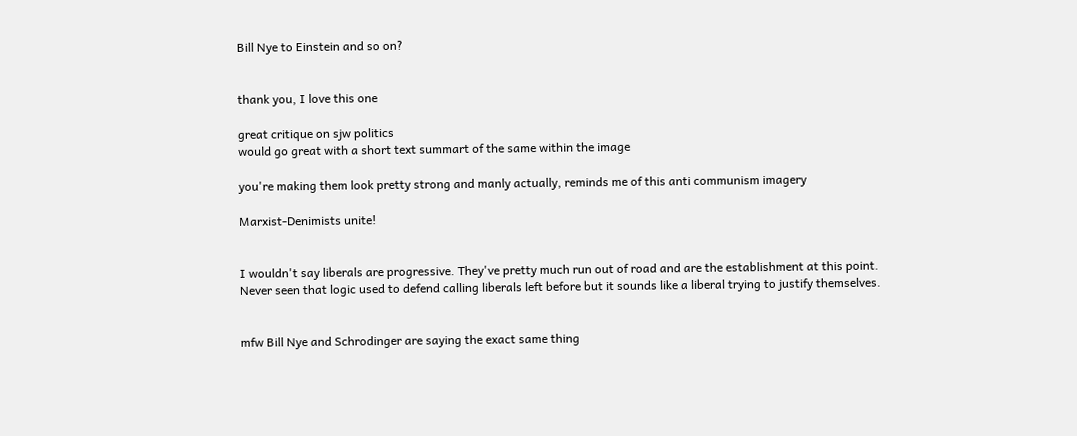Bill Nye to Einstein and so on?


thank you, I love this one

great critique on sjw politics
would go great with a short text summart of the same within the image

you're making them look pretty strong and manly actually, reminds me of this anti communism imagery

Marxist-Denimists unite!


I wouldn't say liberals are progressive. They've pretty much run out of road and are the establishment at this point.
Never seen that logic used to defend calling liberals left before but it sounds like a liberal trying to justify themselves.


mfw Bill Nye and Schrodinger are saying the exact same thing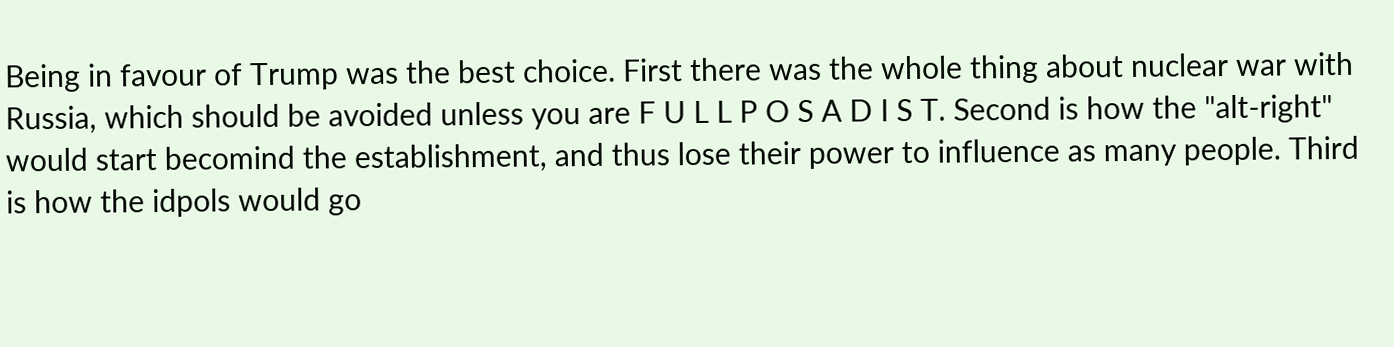Being in favour of Trump was the best choice. First there was the whole thing about nuclear war with Russia, which should be avoided unless you are F U L L P O S A D I S T. Second is how the "alt-right" would start becomind the establishment, and thus lose their power to influence as many people. Third is how the idpols would go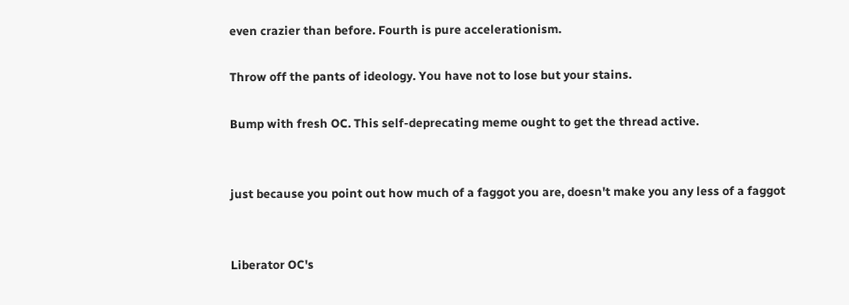even crazier than before. Fourth is pure accelerationism.

Throw off the pants of ideology. You have not to lose but your stains.

Bump with fresh OC. This self-deprecating meme ought to get the thread active.


just because you point out how much of a faggot you are, doesn't make you any less of a faggot


Liberator OC's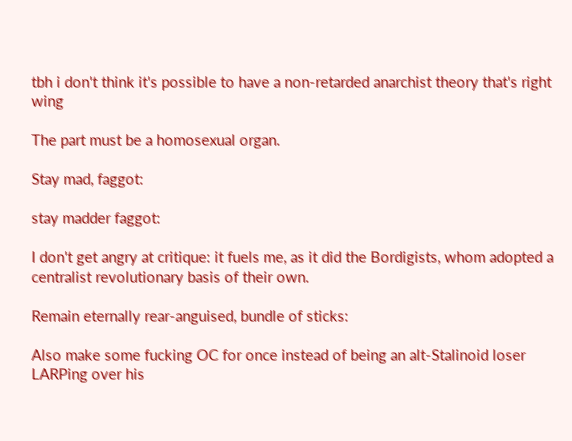tbh i don't think it's possible to have a non-retarded anarchist theory that's right wing

The part must be a homosexual organ.

Stay mad, faggot:

stay madder faggot:

I don't get angry at critique: it fuels me, as it did the Bordigists, whom adopted a centralist revolutionary basis of their own.

Remain eternally rear-anguised, bundle of sticks:

Also make some fucking OC for once instead of being an alt-Stalinoid loser LARPing over his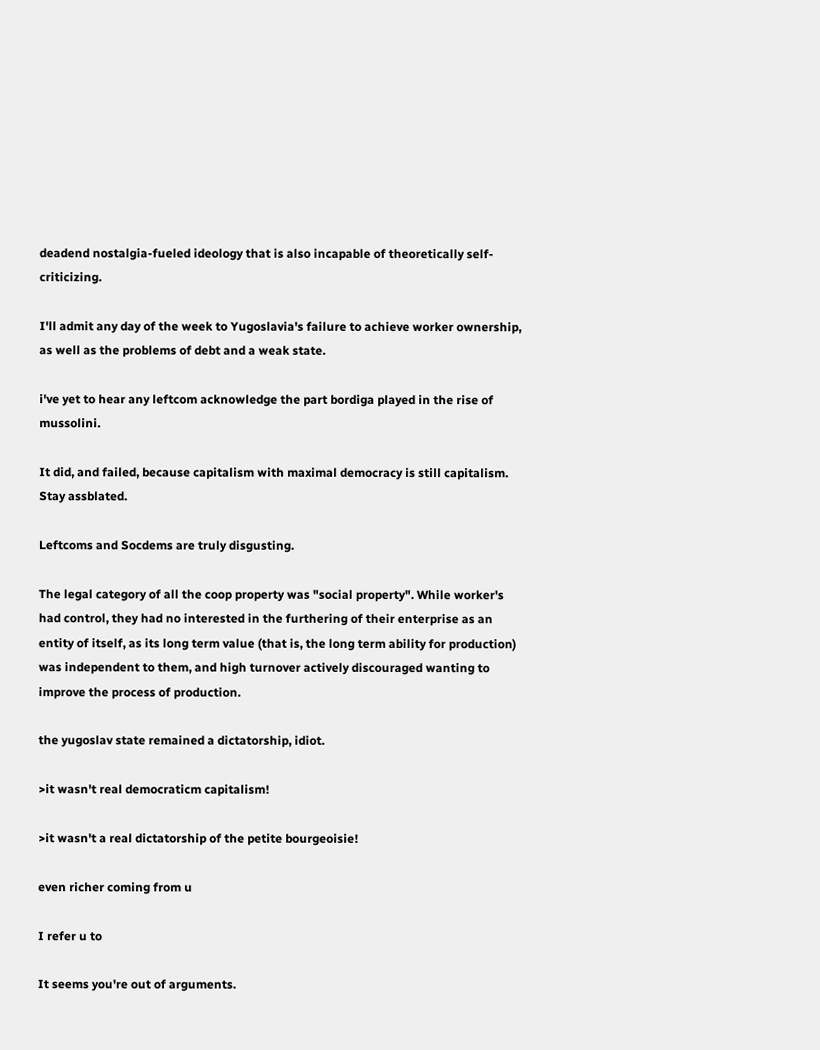deadend nostalgia-fueled ideology that is also incapable of theoretically self-criticizing.

I'll admit any day of the week to Yugoslavia's failure to achieve worker ownership, as well as the problems of debt and a weak state.

i've yet to hear any leftcom acknowledge the part bordiga played in the rise of mussolini.

It did, and failed, because capitalism with maximal democracy is still capitalism. Stay assblated.

Leftcoms and Socdems are truly disgusting.

The legal category of all the coop property was "social property". While worker's had control, they had no interested in the furthering of their enterprise as an entity of itself, as its long term value (that is, the long term ability for production) was independent to them, and high turnover actively discouraged wanting to improve the process of production.

the yugoslav state remained a dictatorship, idiot.

>it wasn't real democraticm capitalism!

>it wasn't a real dictatorship of the petite bourgeoisie!

even richer coming from u

I refer u to

It seems you're out of arguments.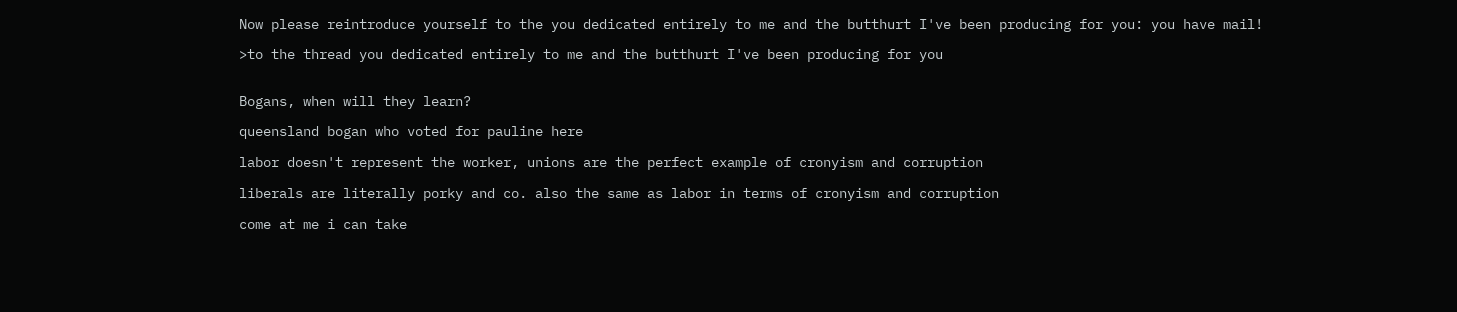Now please reintroduce yourself to the you dedicated entirely to me and the butthurt I've been producing for you: you have mail!

>to the thread you dedicated entirely to me and the butthurt I've been producing for you


Bogans, when will they learn?

queensland bogan who voted for pauline here

labor doesn't represent the worker, unions are the perfect example of cronyism and corruption

liberals are literally porky and co. also the same as labor in terms of cronyism and corruption

come at me i can take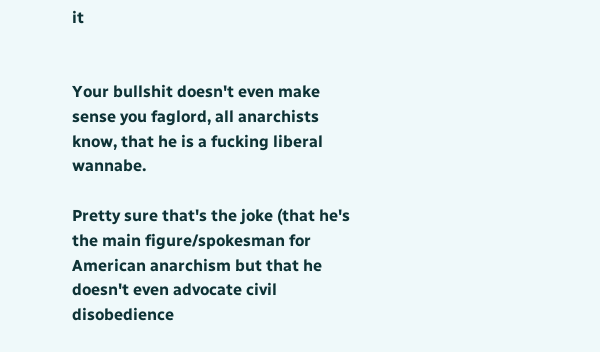it


Your bullshit doesn't even make sense you faglord, all anarchists know, that he is a fucking liberal wannabe.

Pretty sure that's the joke (that he's the main figure/spokesman for American anarchism but that he doesn't even advocate civil disobedience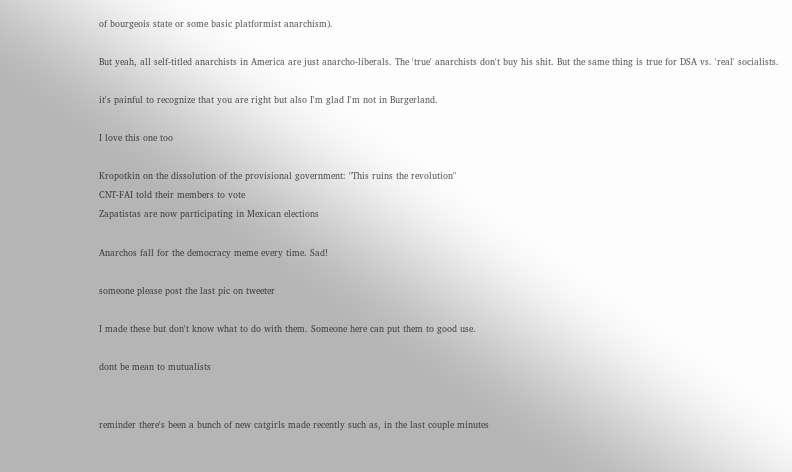of bourgeois state or some basic platformist anarchism).

But yeah, all self-titled anarchists in America are just anarcho-liberals. The 'true' anarchists don't buy his shit. But the same thing is true for DSA vs. 'real' socialists.

it's painful to recognize that you are right but also I'm glad I'm not in Burgerland.

I love this one too

Kropotkin on the dissolution of the provisional government: "This ruins the revolution"
CNT-FAI told their members to vote
Zapatistas are now participating in Mexican elections

Anarchos fall for the democracy meme every time. Sad!

someone please post the last pic on tweeter

I made these but don't know what to do with them. Someone here can put them to good use.

dont be mean to mutualists


reminder there's been a bunch of new catgirls made recently such as, in the last couple minutes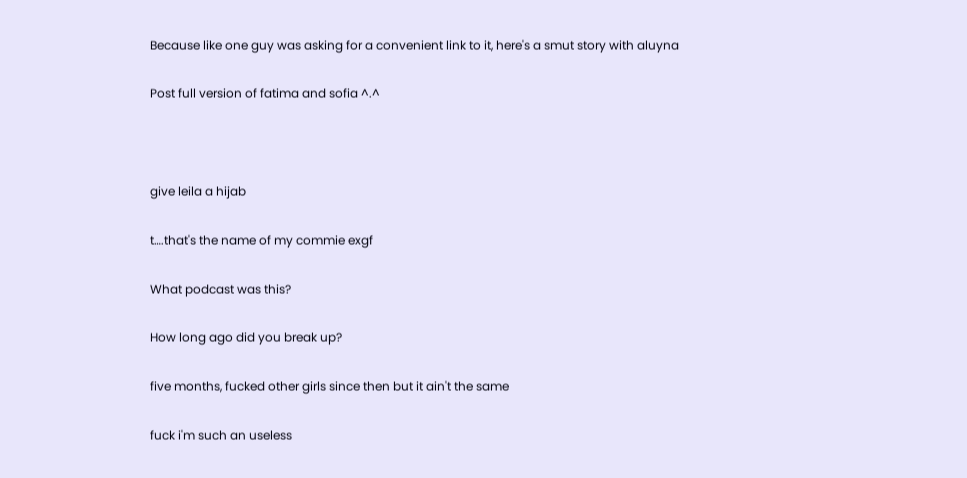Because like one guy was asking for a convenient link to it, here's a smut story with aluyna

Post full version of fatima and sofia ^.^



give leila a hijab

t….that's the name of my commie exgf

What podcast was this?

How long ago did you break up?

five months, fucked other girls since then but it ain't the same

fuck i'm such an useless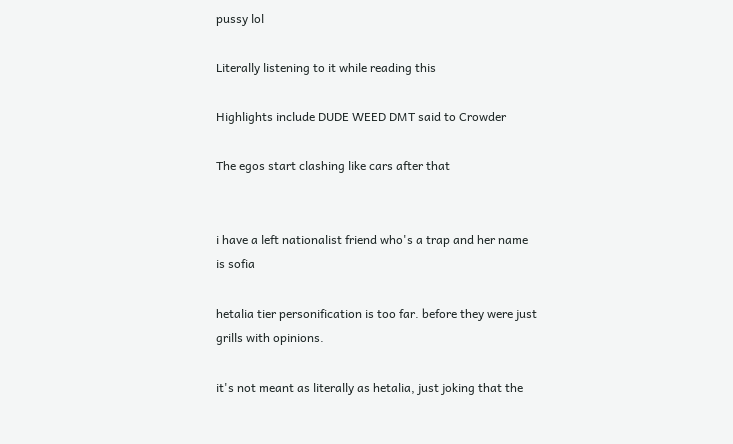pussy lol

Literally listening to it while reading this

Highlights include DUDE WEED DMT said to Crowder

The egos start clashing like cars after that


i have a left nationalist friend who's a trap and her name is sofia

hetalia tier personification is too far. before they were just grills with opinions.

it's not meant as literally as hetalia, just joking that the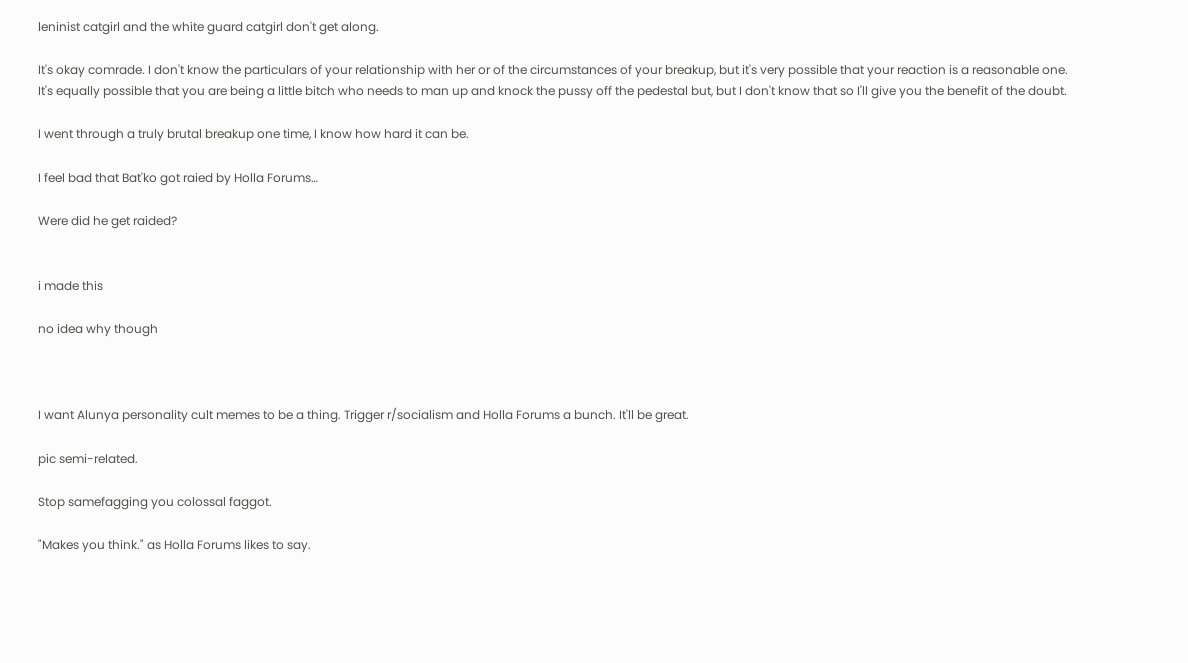leninist catgirl and the white guard catgirl don't get along.

It's okay comrade. I don't know the particulars of your relationship with her or of the circumstances of your breakup, but it's very possible that your reaction is a reasonable one. It's equally possible that you are being a little bitch who needs to man up and knock the pussy off the pedestal but, but I don't know that so I'll give you the benefit of the doubt.

I went through a truly brutal breakup one time, I know how hard it can be.

I feel bad that Bat'ko got raied by Holla Forums…

Were did he get raided?


i made this

no idea why though



I want Alunya personality cult memes to be a thing. Trigger r/socialism and Holla Forums a bunch. It'll be great.

pic semi-related.

Stop samefagging you colossal faggot.

"Makes you think." as Holla Forums likes to say.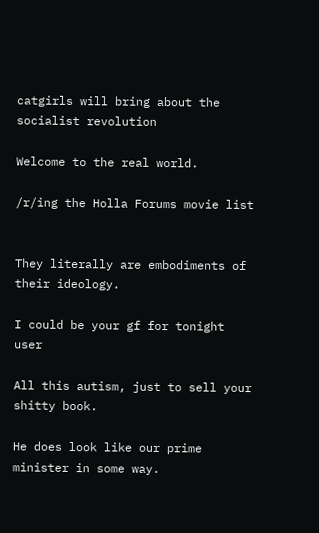catgirls will bring about the socialist revolution

Welcome to the real world.

/r/ing the Holla Forums movie list


They literally are embodiments of their ideology.

I could be your gf for tonight user

All this autism, just to sell your shitty book.

He does look like our prime minister in some way.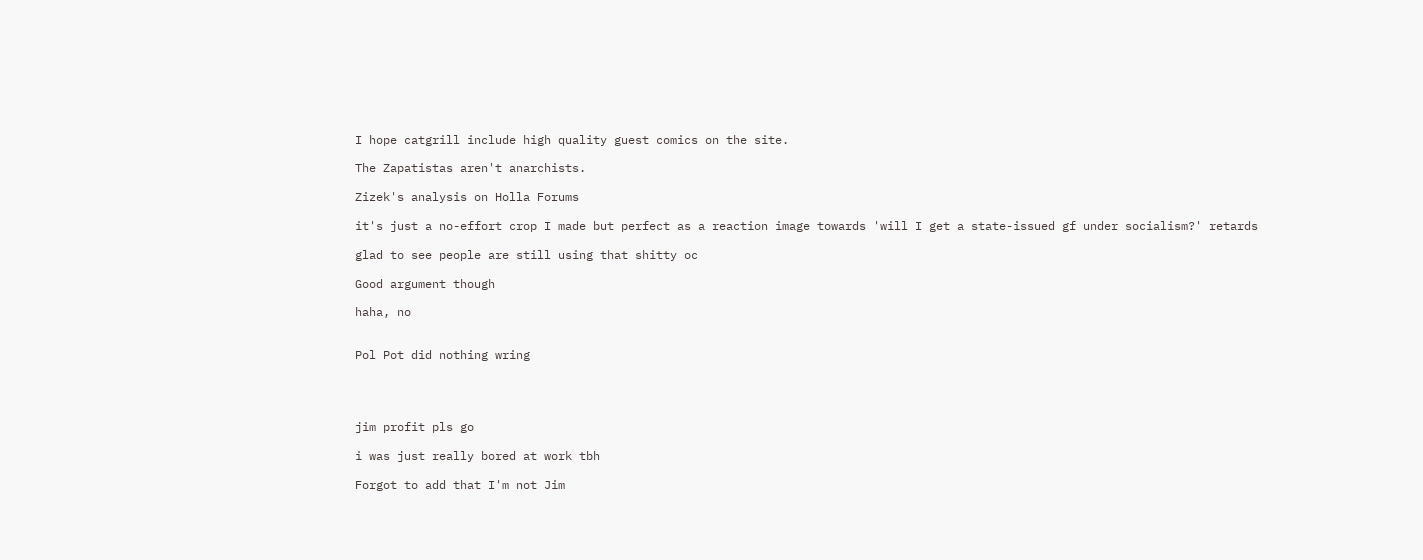I hope catgrill include high quality guest comics on the site.

The Zapatistas aren't anarchists.

Zizek's analysis on Holla Forums

it's just a no-effort crop I made but perfect as a reaction image towards 'will I get a state-issued gf under socialism?' retards

glad to see people are still using that shitty oc

Good argument though

haha, no


Pol Pot did nothing wring




jim profit pls go

i was just really bored at work tbh

Forgot to add that I'm not Jim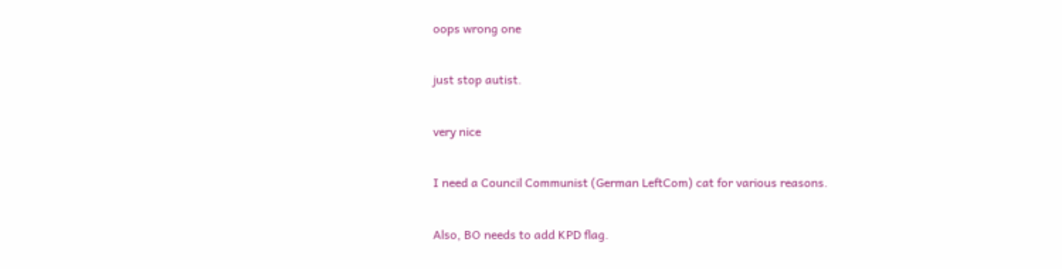oops wrong one

just stop autist.

very nice

I need a Council Communist (German LeftCom) cat for various reasons.

Also, BO needs to add KPD flag.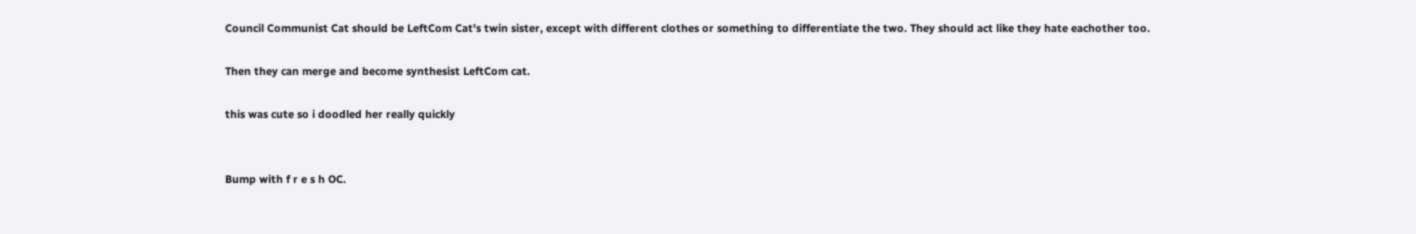Council Communist Cat should be LeftCom Cat's twin sister, except with different clothes or something to differentiate the two. They should act like they hate eachother too.

Then they can merge and become synthesist LeftCom cat.

this was cute so i doodled her really quickly


Bump with f r e s h OC.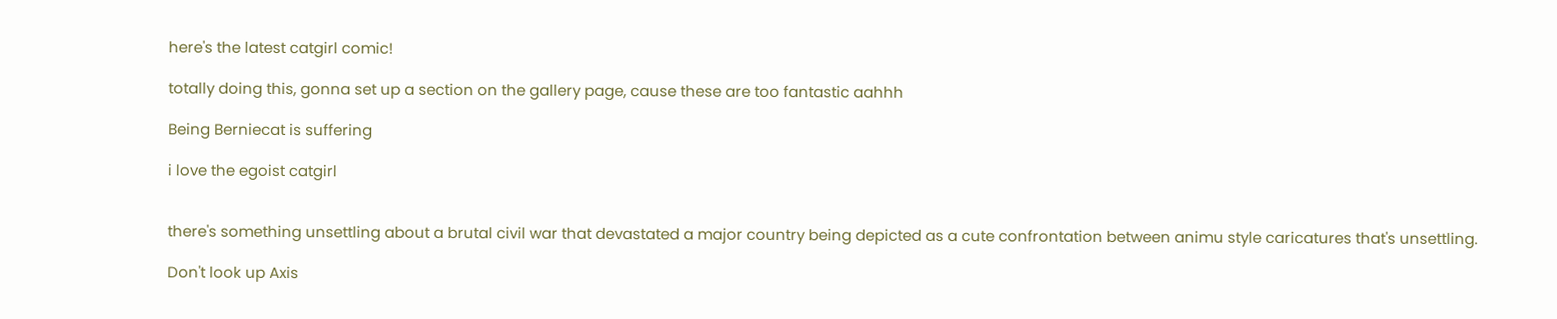here's the latest catgirl comic!

totally doing this, gonna set up a section on the gallery page, cause these are too fantastic aahhh

Being Berniecat is suffering

i love the egoist catgirl


there's something unsettling about a brutal civil war that devastated a major country being depicted as a cute confrontation between animu style caricatures that's unsettling.

Don't look up Axis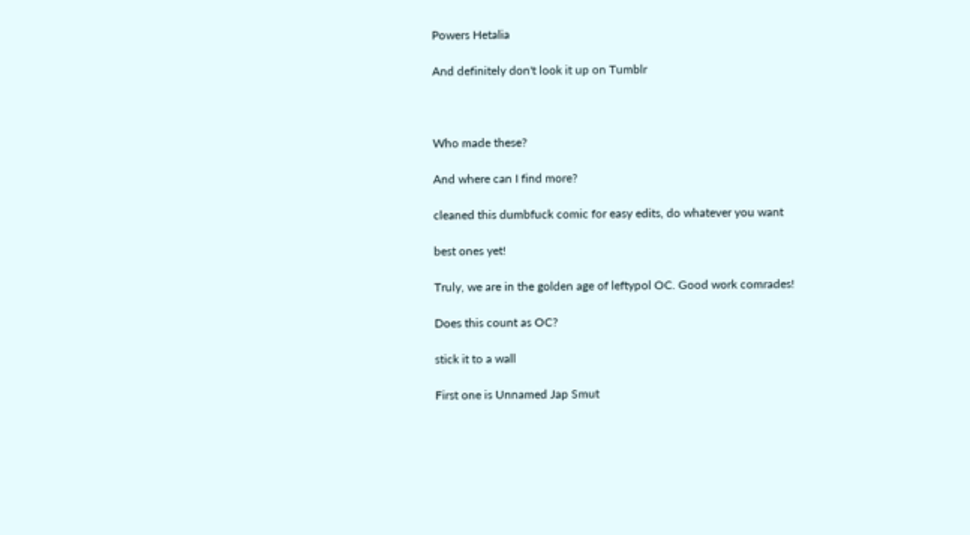Powers Hetalia

And definitely don't look it up on Tumblr



Who made these?

And where can I find more?

cleaned this dumbfuck comic for easy edits, do whatever you want

best ones yet!

Truly, we are in the golden age of leftypol OC. Good work comrades!

Does this count as OC?

stick it to a wall

First one is Unnamed Jap Smut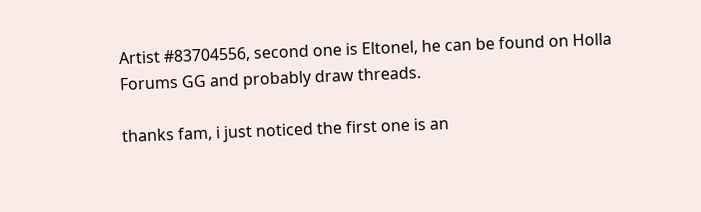Artist #83704556, second one is Eltonel, he can be found on Holla Forums GG and probably draw threads.

thanks fam, i just noticed the first one is an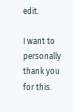edit.

I want to personally thank you for this.